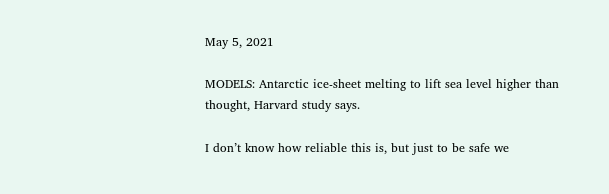May 5, 2021

MODELS: Antarctic ice-sheet melting to lift sea level higher than thought, Harvard study says.

I don’t know how reliable this is, but just to be safe we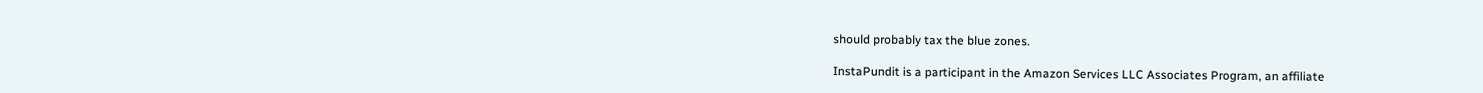should probably tax the blue zones.

InstaPundit is a participant in the Amazon Services LLC Associates Program, an affiliate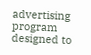advertising program designed to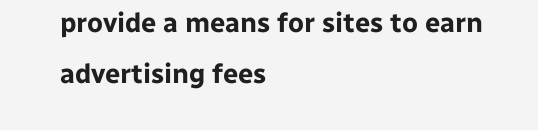provide a means for sites to earn advertising fees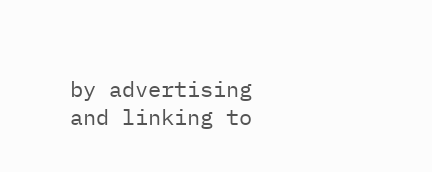by advertising and linking to